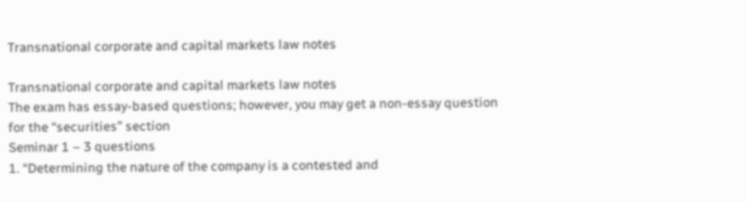Transnational corporate and capital markets law notes

Transnational corporate and capital markets law notes
The exam has essay-based questions; however, you may get a non-essay question
for the “securities” section
Seminar 1 – 3 questions
1. “Determining the nature of the company is a contested and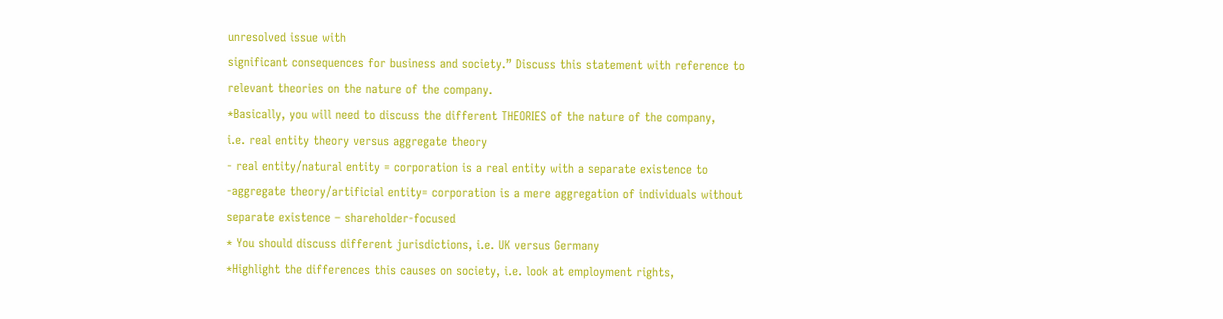unresolved issue with
significant consequences for business and society.” Discuss this statement with reference to
relevant theories on the nature of the company.
*Basically, you will need to discuss the different THEORIES of the nature of the company,
i.e. real entity theory versus aggregate theory
- real entity/natural entity = corporation is a real entity with a separate existence to
-aggregate theory/artificial entity= corporation is a mere aggregation of individuals without
separate existence – shareholder-focused
* You should discuss different jurisdictions, i.e. UK versus Germany
*Highlight the differences this causes on society, i.e. look at employment rights,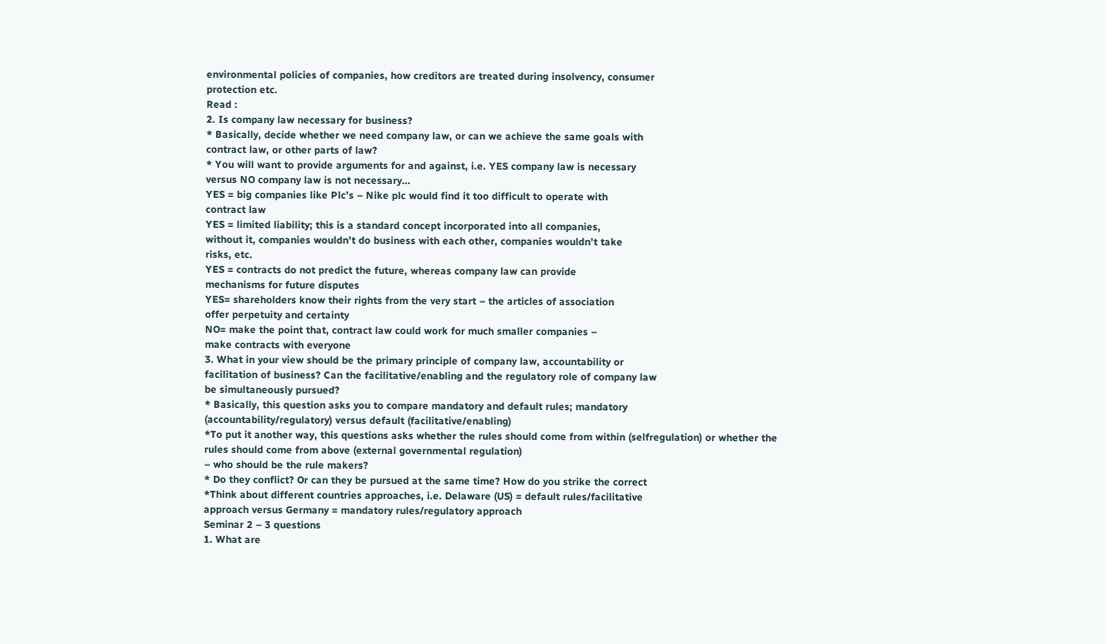environmental policies of companies, how creditors are treated during insolvency, consumer
protection etc.
Read :
2. Is company law necessary for business?
* Basically, decide whether we need company law, or can we achieve the same goals with
contract law, or other parts of law?
* You will want to provide arguments for and against, i.e. YES company law is necessary
versus NO company law is not necessary…
YES = big companies like Plc’s – Nike plc would find it too difficult to operate with
contract law
YES = limited liability; this is a standard concept incorporated into all companies,
without it, companies wouldn’t do business with each other, companies wouldn’t take
risks, etc.
YES = contracts do not predict the future, whereas company law can provide
mechanisms for future disputes
YES= shareholders know their rights from the very start – the articles of association
offer perpetuity and certainty
NO= make the point that, contract law could work for much smaller companies –
make contracts with everyone
3. What in your view should be the primary principle of company law, accountability or
facilitation of business? Can the facilitative/enabling and the regulatory role of company law
be simultaneously pursued?
* Basically, this question asks you to compare mandatory and default rules; mandatory
(accountability/regulatory) versus default (facilitative/enabling)
*To put it another way, this questions asks whether the rules should come from within (selfregulation) or whether the rules should come from above (external governmental regulation)
– who should be the rule makers?
* Do they conflict? Or can they be pursued at the same time? How do you strike the correct
*Think about different countries approaches, i.e. Delaware (US) = default rules/facilitative
approach versus Germany = mandatory rules/regulatory approach
Seminar 2 – 3 questions
1. What are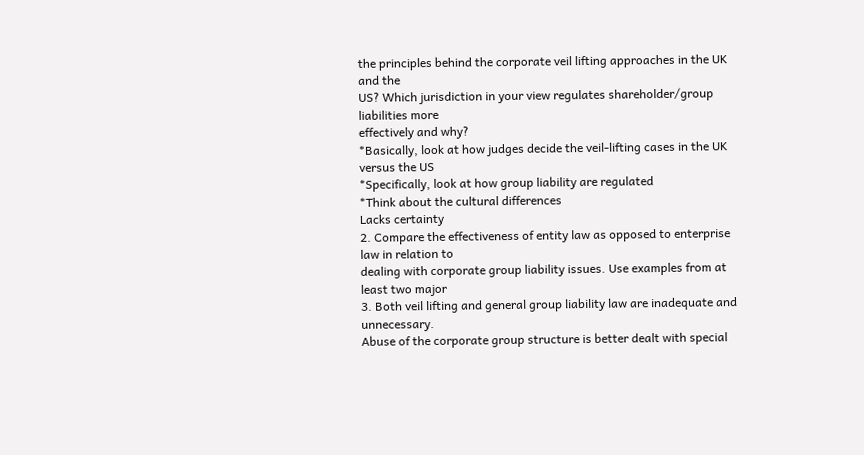the principles behind the corporate veil lifting approaches in the UK and the
US? Which jurisdiction in your view regulates shareholder/group liabilities more
effectively and why?
*Basically, look at how judges decide the veil-lifting cases in the UK versus the US
*Specifically, look at how group liability are regulated
*Think about the cultural differences
Lacks certainty
2. Compare the effectiveness of entity law as opposed to enterprise law in relation to
dealing with corporate group liability issues. Use examples from at least two major
3. Both veil lifting and general group liability law are inadequate and unnecessary.
Abuse of the corporate group structure is better dealt with special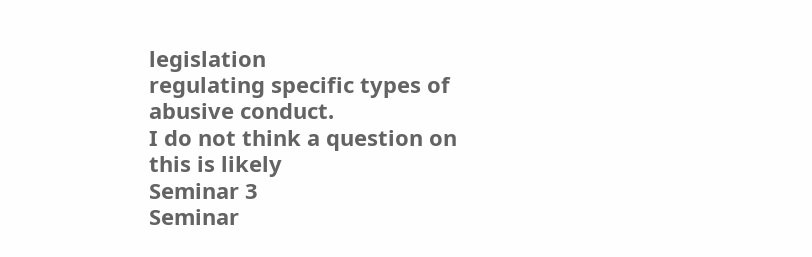legislation
regulating specific types of abusive conduct.
I do not think a question on this is likely
Seminar 3
Seminar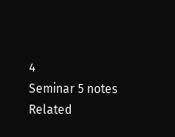4
Seminar 5 notes
Related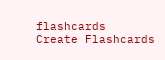flashcards
Create Flashcards